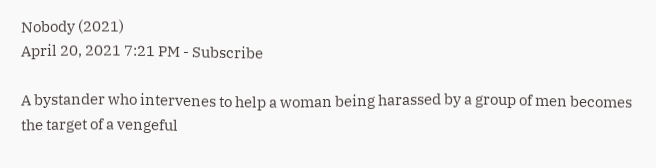Nobody (2021)
April 20, 2021 7:21 PM - Subscribe

A bystander who intervenes to help a woman being harassed by a group of men becomes the target of a vengeful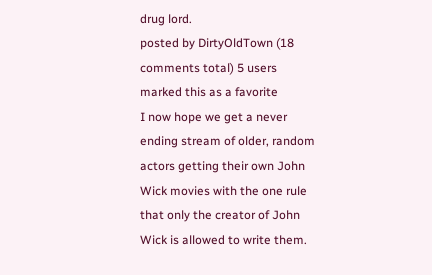drug lord.
posted by DirtyOldTown (18 comments total) 5 users marked this as a favorite
I now hope we get a never ending stream of older, random actors getting their own John Wick movies with the one rule that only the creator of John Wick is allowed to write them.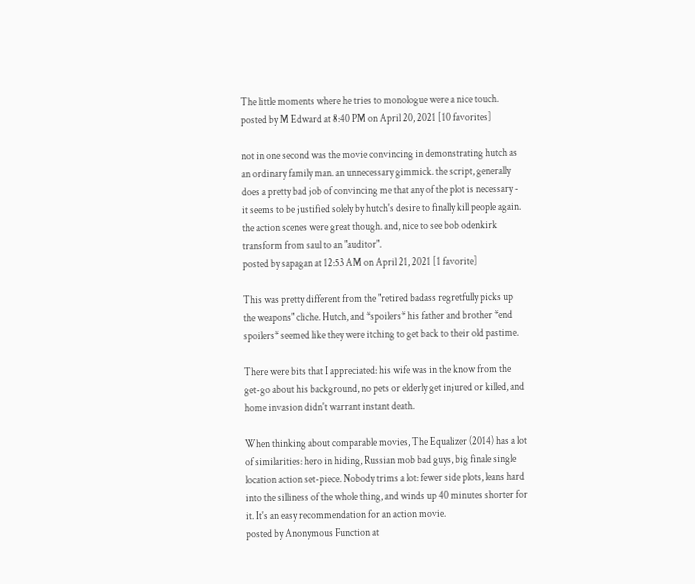The little moments where he tries to monologue were a nice touch.
posted by M Edward at 8:40 PM on April 20, 2021 [10 favorites]

not in one second was the movie convincing in demonstrating hutch as an ordinary family man. an unnecessary gimmick. the script, generally does a pretty bad job of convincing me that any of the plot is necessary - it seems to be justified solely by hutch's desire to finally kill people again. the action scenes were great though. and, nice to see bob odenkirk transform from saul to an "auditor".
posted by sapagan at 12:53 AM on April 21, 2021 [1 favorite]

This was pretty different from the "retired badass regretfully picks up the weapons" cliche. Hutch, and *spoilers* his father and brother *end spoilers* seemed like they were itching to get back to their old pastime.

There were bits that I appreciated: his wife was in the know from the get-go about his background, no pets or elderly get injured or killed, and home invasion didn't warrant instant death.

When thinking about comparable movies, The Equalizer (2014) has a lot of similarities: hero in hiding, Russian mob bad guys, big finale single location action set-piece. Nobody trims a lot: fewer side plots, leans hard into the silliness of the whole thing, and winds up 40 minutes shorter for it. It's an easy recommendation for an action movie.
posted by Anonymous Function at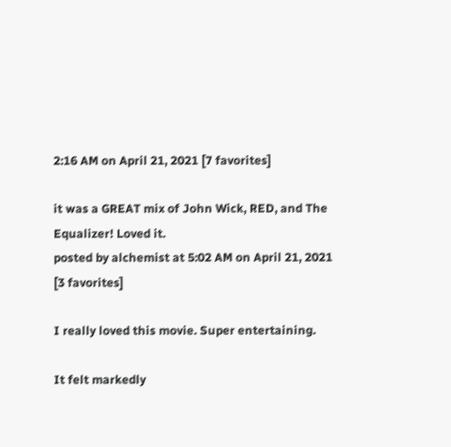2:16 AM on April 21, 2021 [7 favorites]

it was a GREAT mix of John Wick, RED, and The Equalizer! Loved it.
posted by alchemist at 5:02 AM on April 21, 2021 [3 favorites]

I really loved this movie. Super entertaining.

It felt markedly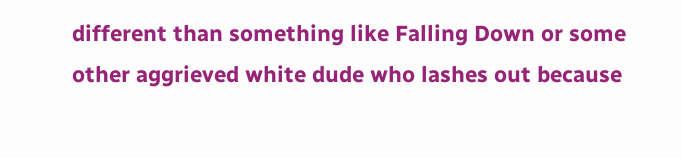different than something like Falling Down or some other aggrieved white dude who lashes out because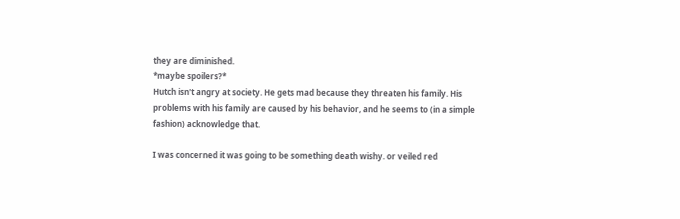they are diminished.
*maybe spoilers?*
Hutch isn't angry at society. He gets mad because they threaten his family. His problems with his family are caused by his behavior, and he seems to (in a simple fashion) acknowledge that.

I was concerned it was going to be something death wishy. or veiled red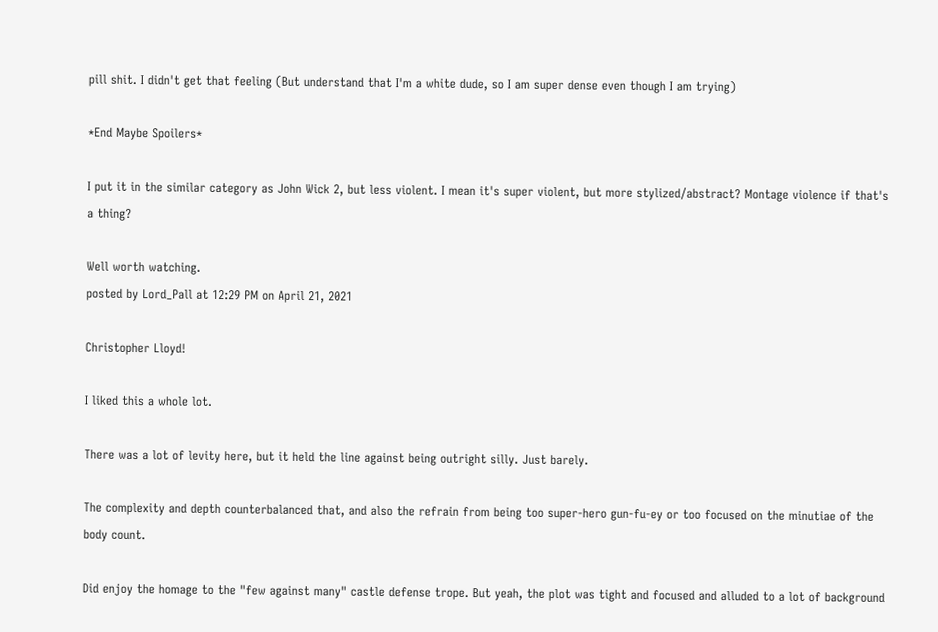pill shit. I didn't get that feeling (But understand that I'm a white dude, so I am super dense even though I am trying)

*End Maybe Spoilers*

I put it in the similar category as John Wick 2, but less violent. I mean it's super violent, but more stylized/abstract? Montage violence if that's a thing?

Well worth watching.
posted by Lord_Pall at 12:29 PM on April 21, 2021

Christopher Lloyd!

I liked this a whole lot.

There was a lot of levity here, but it held the line against being outright silly. Just barely.

The complexity and depth counterbalanced that, and also the refrain from being too super-hero gun-fu-ey or too focused on the minutiae of the body count.

Did enjoy the homage to the "few against many" castle defense trope. But yeah, the plot was tight and focused and alluded to a lot of background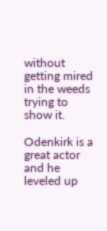without getting mired in the weeds trying to show it.

Odenkirk is a great actor and he leveled up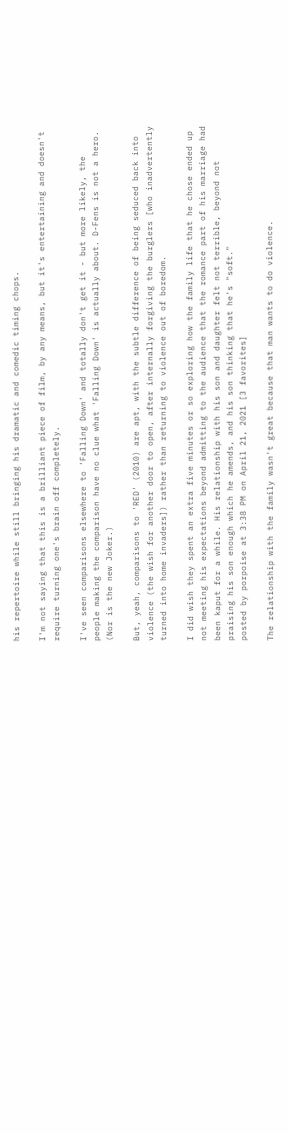his repertoire while still bringing his dramatic and comedic timing chops.

I'm not saying that this is a brilliant piece of film, by any means, but it's entertaining and doesn't require turning one's brain off completely.

I've seen comparisons elsewhere to 'Falling Down' and totally don't get it - but more likely, the people making the comparison have no clue what 'Falling Down' is actually about. D-Fens is not a hero. (Nor is the new Joker.)

But, yeah, comparisons to 'RED' (2010) are apt, with the subtle difference of being seduced back into violence (the wish for another door to open, after internally forgiving the burglers [who inadvertently turned into home invaders]) rather than returning to violence out of boredom.

I did wish they spent an extra five minutes or so exploring how the family life that he chose ended up not meeting his expectations beyond admitting to the audience that the romance part of his marriage had been kaput for a while. His relationship with his son and daughter felt not terrible, beyond not praising his son enough which he amends, and his son thinking that he's "soft."
posted by porpoise at 3:38 PM on April 21, 2021 [3 favorites]

The relationship with the family wasn't great because that man wants to do violence.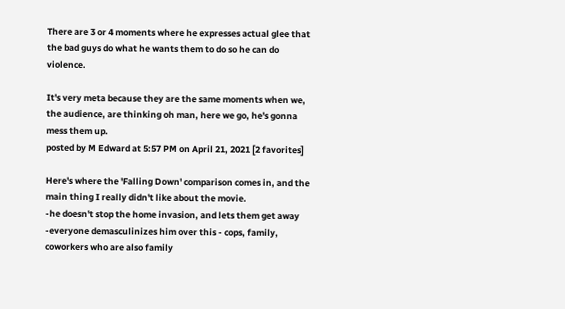There are 3 or 4 moments where he expresses actual glee that the bad guys do what he wants them to do so he can do violence.

It's very meta because they are the same moments when we, the audience, are thinking oh man, here we go, he's gonna mess them up.
posted by M Edward at 5:57 PM on April 21, 2021 [2 favorites]

Here's where the 'Falling Down' comparison comes in, and the main thing I really didn't like about the movie.
-he doesn't stop the home invasion, and lets them get away
-everyone demasculinizes him over this - cops, family, coworkers who are also family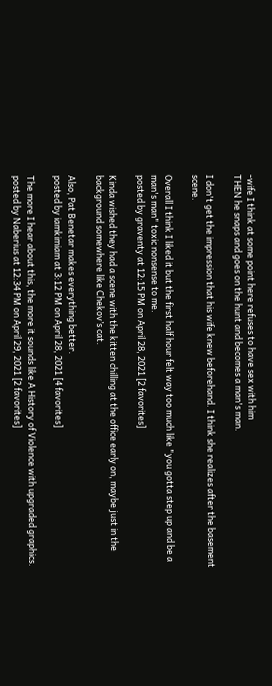-wife I think at some point here refuses to have sex with him
THEN he snaps and goes on the hunt and becomes a man's man.

I don't get the impression that his wife knew beforehand. I think she realizes after the basement scene.

Overall I think I liked it but the first half hour felt way too much like "you gotta step up and be a man's man" toxic nonsense to me.
posted by graventy at 12:15 PM on April 28, 2021 [2 favorites]

Kinda wished they had a scene with the kitten chilling at the office early on, maybe just in the background somewhere like Chekov’s cat.

Also, Pat Benetar makes everything better.
posted by iamkimiam at 3:12 PM on April 28, 2021 [4 favorites]

The more I hear about this, the more it sounds like A History of Violence with upgraded graphics.
posted by Naberius at 12:34 PM on April 29, 2021 [2 favorites]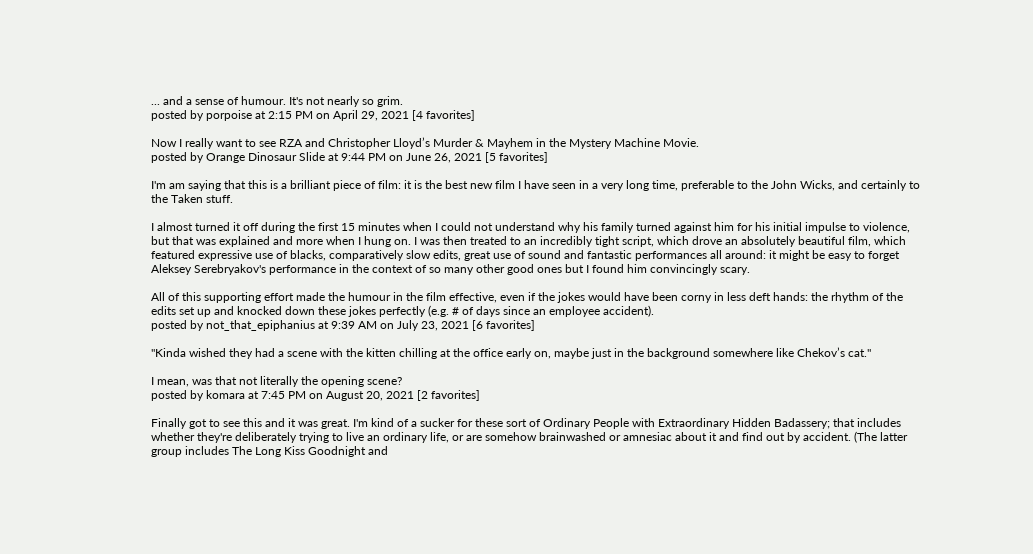... and a sense of humour. It's not nearly so grim.
posted by porpoise at 2:15 PM on April 29, 2021 [4 favorites]

Now I really want to see RZA and Christopher Lloyd’s Murder & Mayhem in the Mystery Machine Movie.
posted by Orange Dinosaur Slide at 9:44 PM on June 26, 2021 [5 favorites]

I'm am saying that this is a brilliant piece of film: it is the best new film I have seen in a very long time, preferable to the John Wicks, and certainly to the Taken stuff.

I almost turned it off during the first 15 minutes when I could not understand why his family turned against him for his initial impulse to violence, but that was explained and more when I hung on. I was then treated to an incredibly tight script, which drove an absolutely beautiful film, which featured expressive use of blacks, comparatively slow edits, great use of sound and fantastic performances all around: it might be easy to forget Aleksey Serebryakov's performance in the context of so many other good ones but I found him convincingly scary.

All of this supporting effort made the humour in the film effective, even if the jokes would have been corny in less deft hands: the rhythm of the edits set up and knocked down these jokes perfectly (e.g. # of days since an employee accident).
posted by not_that_epiphanius at 9:39 AM on July 23, 2021 [6 favorites]

"Kinda wished they had a scene with the kitten chilling at the office early on, maybe just in the background somewhere like Chekov’s cat."

I mean, was that not literally the opening scene?
posted by komara at 7:45 PM on August 20, 2021 [2 favorites]

Finally got to see this and it was great. I'm kind of a sucker for these sort of Ordinary People with Extraordinary Hidden Badassery; that includes whether they're deliberately trying to live an ordinary life, or are somehow brainwashed or amnesiac about it and find out by accident. (The latter group includes The Long Kiss Goodnight and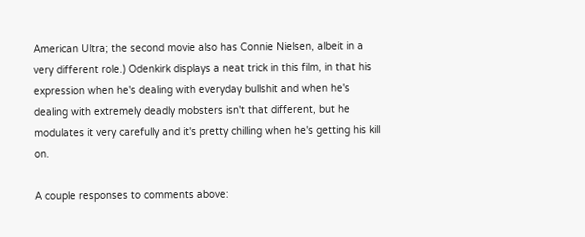American Ultra; the second movie also has Connie Nielsen, albeit in a very different role.) Odenkirk displays a neat trick in this film, in that his expression when he's dealing with everyday bullshit and when he's dealing with extremely deadly mobsters isn't that different, but he modulates it very carefully and it's pretty chilling when he's getting his kill on.

A couple responses to comments above: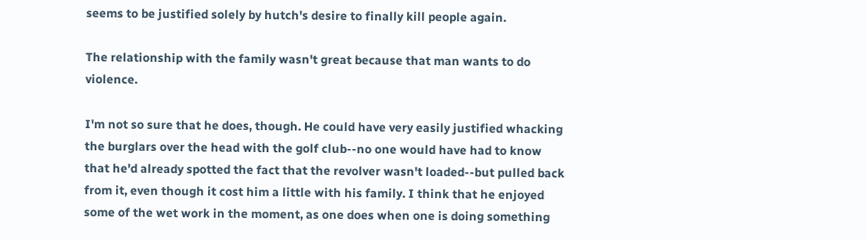seems to be justified solely by hutch's desire to finally kill people again.

The relationship with the family wasn't great because that man wants to do violence.

I'm not so sure that he does, though. He could have very easily justified whacking the burglars over the head with the golf club--no one would have had to know that he'd already spotted the fact that the revolver wasn't loaded--but pulled back from it, even though it cost him a little with his family. I think that he enjoyed some of the wet work in the moment, as one does when one is doing something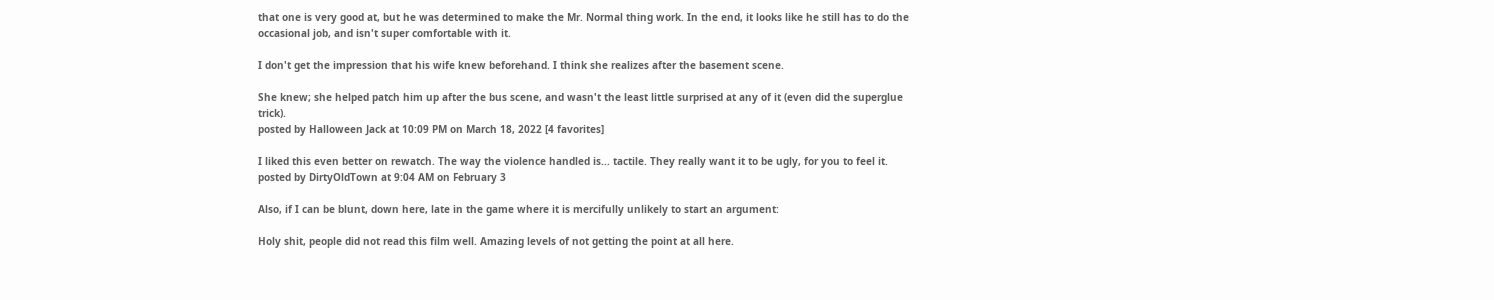that one is very good at, but he was determined to make the Mr. Normal thing work. In the end, it looks like he still has to do the occasional job, and isn't super comfortable with it.

I don't get the impression that his wife knew beforehand. I think she realizes after the basement scene.

She knew; she helped patch him up after the bus scene, and wasn't the least little surprised at any of it (even did the superglue trick).
posted by Halloween Jack at 10:09 PM on March 18, 2022 [4 favorites]

I liked this even better on rewatch. The way the violence handled is... tactile. They really want it to be ugly, for you to feel it.
posted by DirtyOldTown at 9:04 AM on February 3

Also, if I can be blunt, down here, late in the game where it is mercifully unlikely to start an argument:

Holy shit, people did not read this film well. Amazing levels of not getting the point at all here.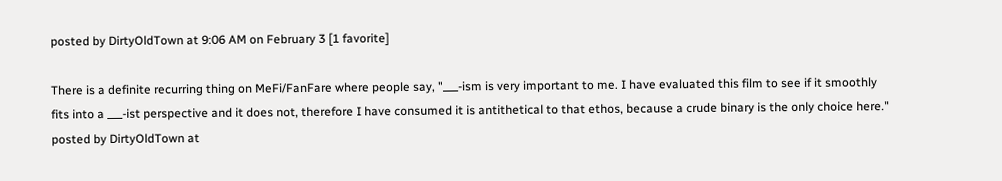posted by DirtyOldTown at 9:06 AM on February 3 [1 favorite]

There is a definite recurring thing on MeFi/FanFare where people say, "___-ism is very important to me. I have evaluated this film to see if it smoothly fits into a ___-ist perspective and it does not, therefore I have consumed it is antithetical to that ethos, because a crude binary is the only choice here."
posted by DirtyOldTown at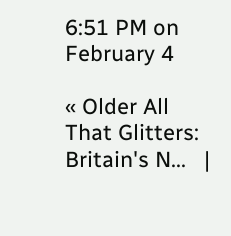6:51 PM on February 4

« Older All That Glitters: Britain's N...   |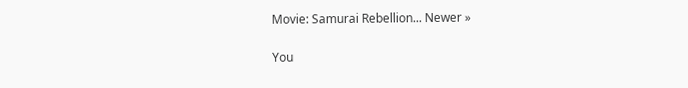Movie: Samurai Rebellion... Newer »

You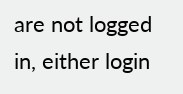are not logged in, either login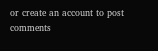or create an account to post comments